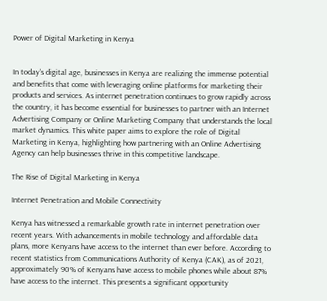Power of Digital Marketing in Kenya


In today’s digital age, businesses in Kenya are realizing the immense potential and benefits that come with leveraging online platforms for marketing their products and services. As internet penetration continues to grow rapidly across the country, it has become essential for businesses to partner with an Internet Advertising Company or Online Marketing Company that understands the local market dynamics. This white paper aims to explore the role of Digital Marketing in Kenya, highlighting how partnering with an Online Advertising Agency can help businesses thrive in this competitive landscape.

The Rise of Digital Marketing in Kenya

Internet Penetration and Mobile Connectivity

Kenya has witnessed a remarkable growth rate in internet penetration over recent years. With advancements in mobile technology and affordable data plans, more Kenyans have access to the internet than ever before. According to recent statistics from Communications Authority of Kenya (CAK), as of 2021, approximately 90% of Kenyans have access to mobile phones while about 87% have access to the internet. This presents a significant opportunity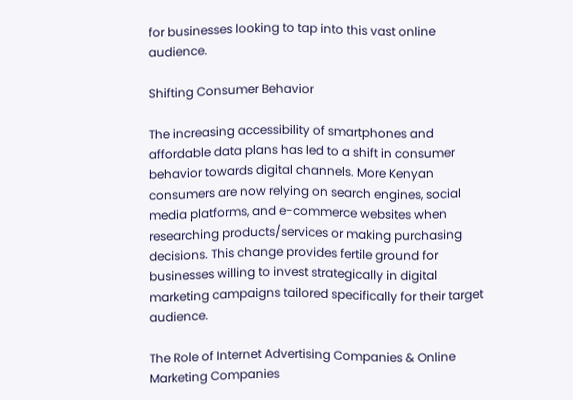for businesses looking to tap into this vast online audience.

Shifting Consumer Behavior

The increasing accessibility of smartphones and affordable data plans has led to a shift in consumer behavior towards digital channels. More Kenyan consumers are now relying on search engines, social media platforms, and e-commerce websites when researching products/services or making purchasing decisions. This change provides fertile ground for businesses willing to invest strategically in digital marketing campaigns tailored specifically for their target audience.

The Role of Internet Advertising Companies & Online Marketing Companies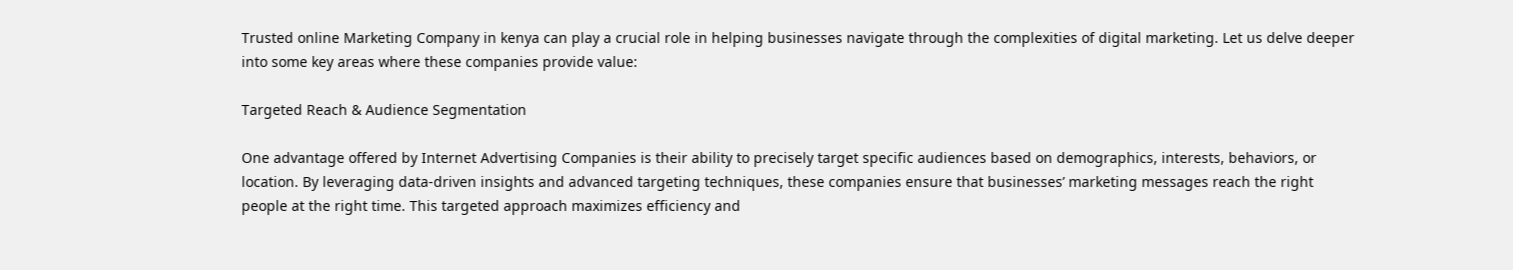Trusted online Marketing Company in kenya can play a crucial role in helping businesses navigate through the complexities of digital marketing. Let us delve deeper into some key areas where these companies provide value:

Targeted Reach & Audience Segmentation

One advantage offered by Internet Advertising Companies is their ability to precisely target specific audiences based on demographics, interests, behaviors, or location. By leveraging data-driven insights and advanced targeting techniques, these companies ensure that businesses’ marketing messages reach the right people at the right time. This targeted approach maximizes efficiency and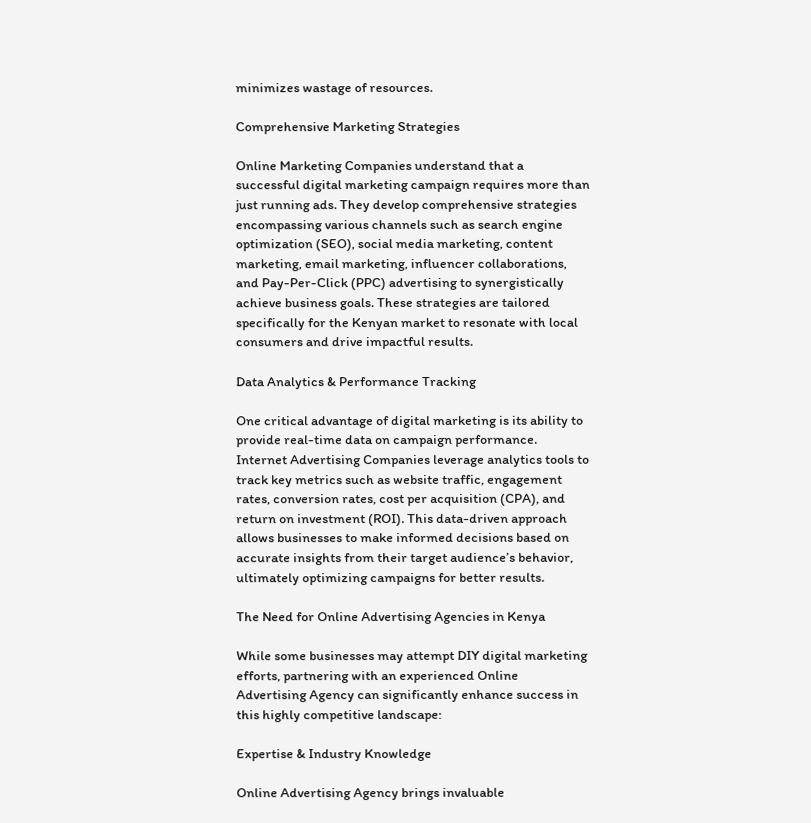minimizes wastage of resources.

Comprehensive Marketing Strategies

Online Marketing Companies understand that a successful digital marketing campaign requires more than just running ads. They develop comprehensive strategies encompassing various channels such as search engine optimization (SEO), social media marketing, content marketing, email marketing, influencer collaborations, and Pay-Per-Click (PPC) advertising to synergistically achieve business goals. These strategies are tailored specifically for the Kenyan market to resonate with local consumers and drive impactful results.

Data Analytics & Performance Tracking

One critical advantage of digital marketing is its ability to provide real-time data on campaign performance. Internet Advertising Companies leverage analytics tools to track key metrics such as website traffic, engagement rates, conversion rates, cost per acquisition (CPA), and return on investment (ROI). This data-driven approach allows businesses to make informed decisions based on accurate insights from their target audience’s behavior, ultimately optimizing campaigns for better results.

The Need for Online Advertising Agencies in Kenya

While some businesses may attempt DIY digital marketing efforts, partnering with an experienced Online Advertising Agency can significantly enhance success in this highly competitive landscape:

Expertise & Industry Knowledge

Online Advertising Agency brings invaluable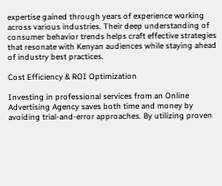expertise gained through years of experience working across various industries. Their deep understanding of consumer behavior trends helps craft effective strategies that resonate with Kenyan audiences while staying ahead of industry best practices.

Cost Efficiency & ROI Optimization

Investing in professional services from an Online Advertising Agency saves both time and money by avoiding trial-and-error approaches. By utilizing proven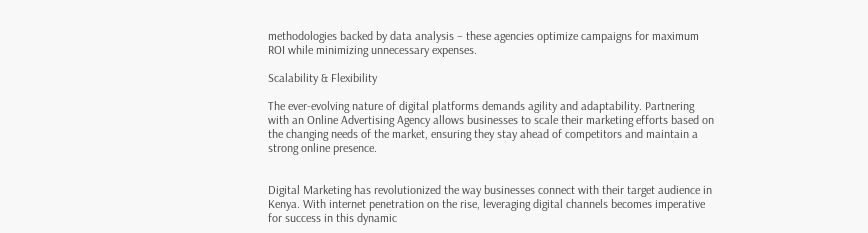methodologies backed by data analysis – these agencies optimize campaigns for maximum ROI while minimizing unnecessary expenses.

Scalability & Flexibility

The ever-evolving nature of digital platforms demands agility and adaptability. Partnering with an Online Advertising Agency allows businesses to scale their marketing efforts based on the changing needs of the market, ensuring they stay ahead of competitors and maintain a strong online presence.


Digital Marketing has revolutionized the way businesses connect with their target audience in Kenya. With internet penetration on the rise, leveraging digital channels becomes imperative for success in this dynamic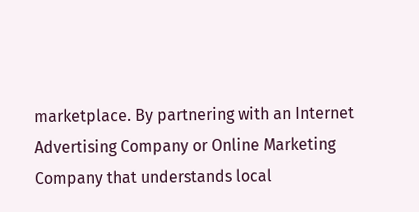marketplace. By partnering with an Internet Advertising Company or Online Marketing Company that understands local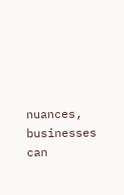nuances, businesses can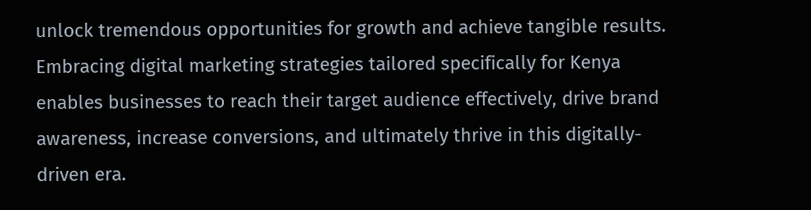unlock tremendous opportunities for growth and achieve tangible results. Embracing digital marketing strategies tailored specifically for Kenya enables businesses to reach their target audience effectively, drive brand awareness, increase conversions, and ultimately thrive in this digitally-driven era.